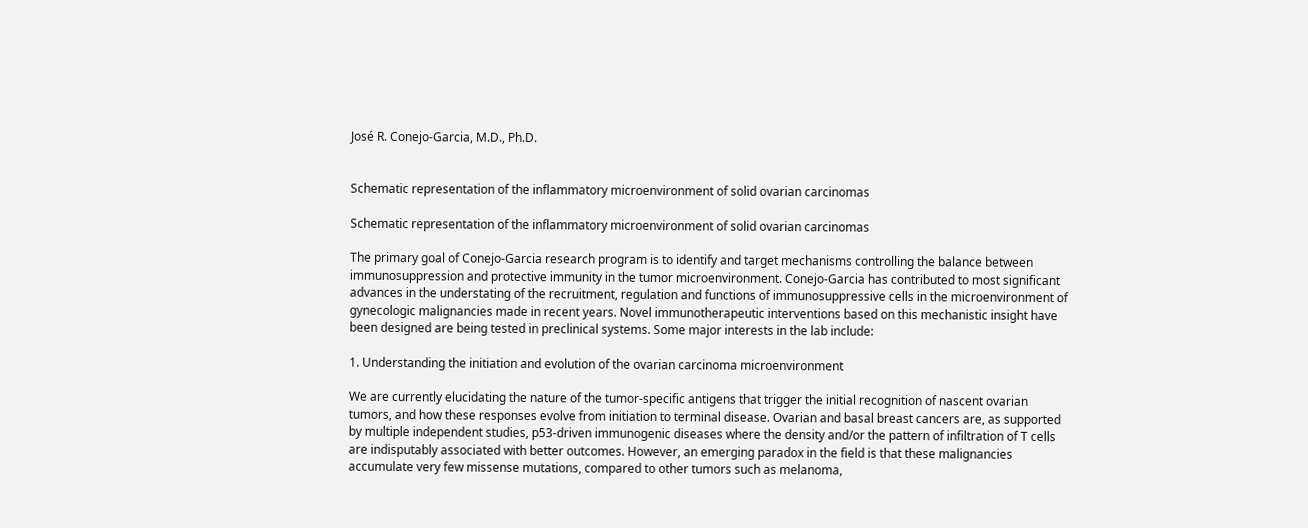José R. Conejo-Garcia, M.D., Ph.D.


Schematic representation of the inflammatory microenvironment of solid ovarian carcinomas

Schematic representation of the inflammatory microenvironment of solid ovarian carcinomas

The primary goal of Conejo-Garcia research program is to identify and target mechanisms controlling the balance between immunosuppression and protective immunity in the tumor microenvironment. Conejo-Garcia has contributed to most significant advances in the understating of the recruitment, regulation and functions of immunosuppressive cells in the microenvironment of gynecologic malignancies made in recent years. Novel immunotherapeutic interventions based on this mechanistic insight have been designed are being tested in preclinical systems. Some major interests in the lab include:

1. Understanding the initiation and evolution of the ovarian carcinoma microenvironment

We are currently elucidating the nature of the tumor-specific antigens that trigger the initial recognition of nascent ovarian tumors, and how these responses evolve from initiation to terminal disease. Ovarian and basal breast cancers are, as supported by multiple independent studies, p53-driven immunogenic diseases where the density and/or the pattern of infiltration of T cells are indisputably associated with better outcomes. However, an emerging paradox in the field is that these malignancies accumulate very few missense mutations, compared to other tumors such as melanoma,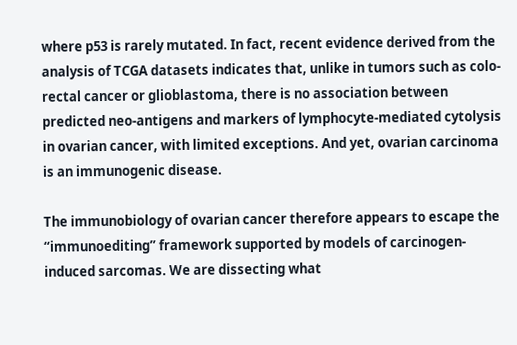where p53 is rarely mutated. In fact, recent evidence derived from the analysis of TCGA datasets indicates that, unlike in tumors such as colo-rectal cancer or glioblastoma, there is no association between predicted neo-antigens and markers of lymphocyte-mediated cytolysis in ovarian cancer, with limited exceptions. And yet, ovarian carcinoma is an immunogenic disease.

The immunobiology of ovarian cancer therefore appears to escape the “immunoediting” framework supported by models of carcinogen-induced sarcomas. We are dissecting what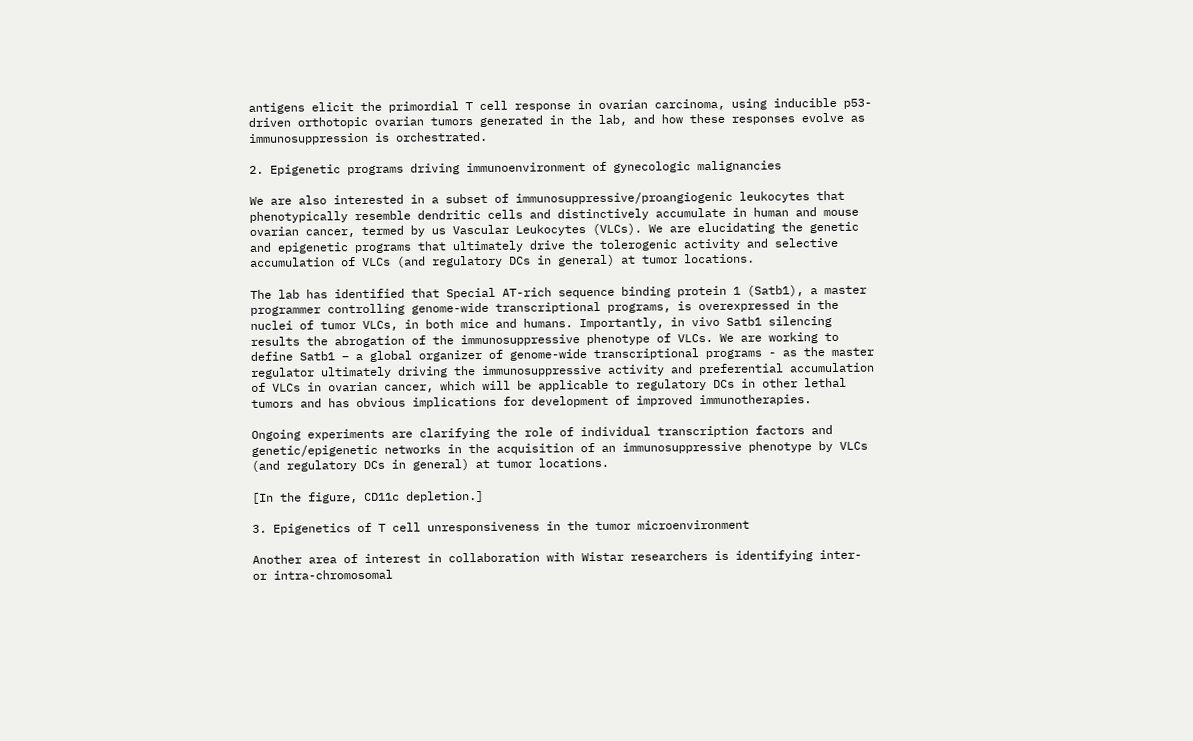antigens elicit the primordial T cell response in ovarian carcinoma, using inducible p53-driven orthotopic ovarian tumors generated in the lab, and how these responses evolve as immunosuppression is orchestrated.

2. Epigenetic programs driving immunoenvironment of gynecologic malignancies

We are also interested in a subset of immunosuppressive/proangiogenic leukocytes that phenotypically resemble dendritic cells and distinctively accumulate in human and mouse ovarian cancer, termed by us Vascular Leukocytes (VLCs). We are elucidating the genetic and epigenetic programs that ultimately drive the tolerogenic activity and selective accumulation of VLCs (and regulatory DCs in general) at tumor locations.

The lab has identified that Special AT-rich sequence binding protein 1 (Satb1), a master programmer controlling genome-wide transcriptional programs, is overexpressed in the nuclei of tumor VLCs, in both mice and humans. Importantly, in vivo Satb1 silencing results the abrogation of the immunosuppressive phenotype of VLCs. We are working to define Satb1 – a global organizer of genome-wide transcriptional programs - as the master regulator ultimately driving the immunosuppressive activity and preferential accumulation of VLCs in ovarian cancer, which will be applicable to regulatory DCs in other lethal tumors and has obvious implications for development of improved immunotherapies.

Ongoing experiments are clarifying the role of individual transcription factors and genetic/epigenetic networks in the acquisition of an immunosuppressive phenotype by VLCs (and regulatory DCs in general) at tumor locations.

[In the figure, CD11c depletion.]

3. Epigenetics of T cell unresponsiveness in the tumor microenvironment

Another area of interest in collaboration with Wistar researchers is identifying inter- or intra-chromosomal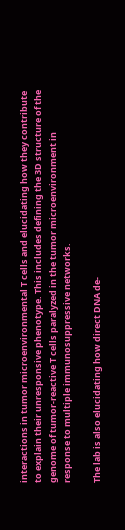interactions in tumor microenvironmental T cells and elucidating how they contribute to explain their unresponsive phenotype. This includes defining the 3D structure of the genome of tumor-reactive T cells paralyzed in the tumor microenvironment in response to multiple immunosuppressive networks.

The lab is also elucidating how direct DNA de-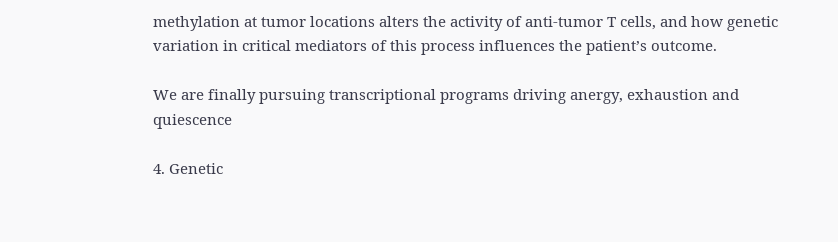methylation at tumor locations alters the activity of anti-tumor T cells, and how genetic variation in critical mediators of this process influences the patient’s outcome.

We are finally pursuing transcriptional programs driving anergy, exhaustion and quiescence

4. Genetic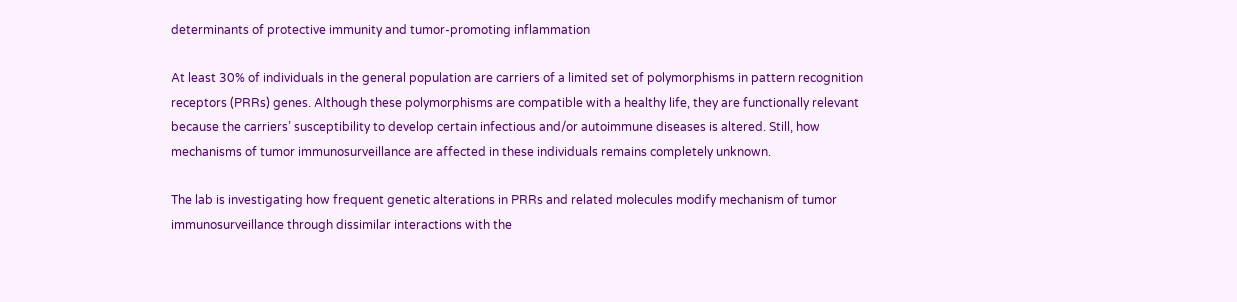determinants of protective immunity and tumor-promoting inflammation

At least 30% of individuals in the general population are carriers of a limited set of polymorphisms in pattern recognition receptors (PRRs) genes. Although these polymorphisms are compatible with a healthy life, they are functionally relevant because the carriers’ susceptibility to develop certain infectious and/or autoimmune diseases is altered. Still, how mechanisms of tumor immunosurveillance are affected in these individuals remains completely unknown.

The lab is investigating how frequent genetic alterations in PRRs and related molecules modify mechanism of tumor immunosurveillance through dissimilar interactions with the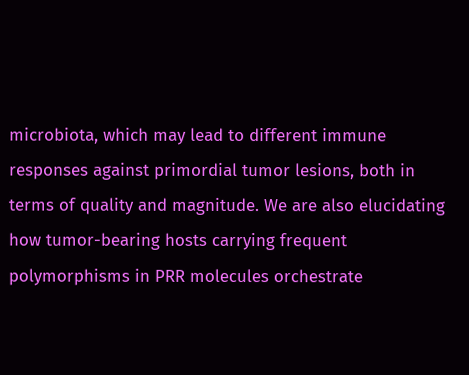microbiota, which may lead to different immune responses against primordial tumor lesions, both in terms of quality and magnitude. We are also elucidating how tumor-bearing hosts carrying frequent polymorphisms in PRR molecules orchestrate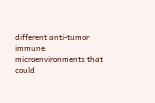different anti-tumor immune microenvironments that could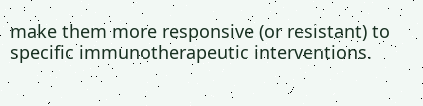make them more responsive (or resistant) to specific immunotherapeutic interventions.